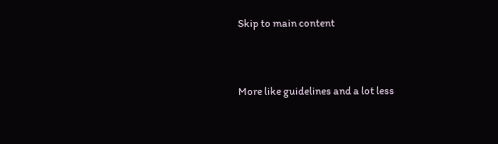Skip to main content


More like guidelines and a lot less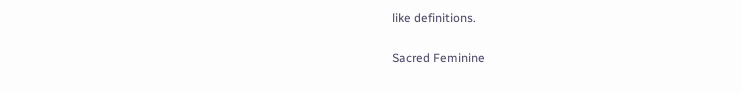like definitions.

Sacred Feminine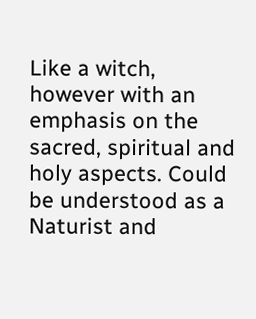Like a witch, however with an emphasis on the sacred, spiritual and holy aspects. Could be understood as a Naturist and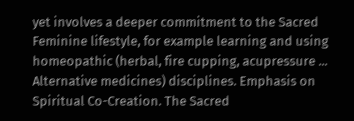yet involves a deeper commitment to the Sacred Feminine lifestyle, for example learning and using homeopathic (herbal, fire cupping, acupressure ... Alternative medicines) disciplines. Emphasis on Spiritual Co-Creation. The Sacred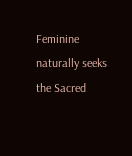Feminine naturally seeks the Sacred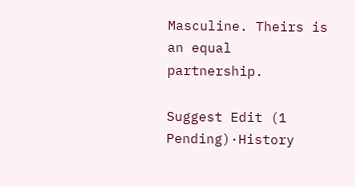Masculine. Theirs is an equal partnership.

Suggest Edit (1 Pending)·History